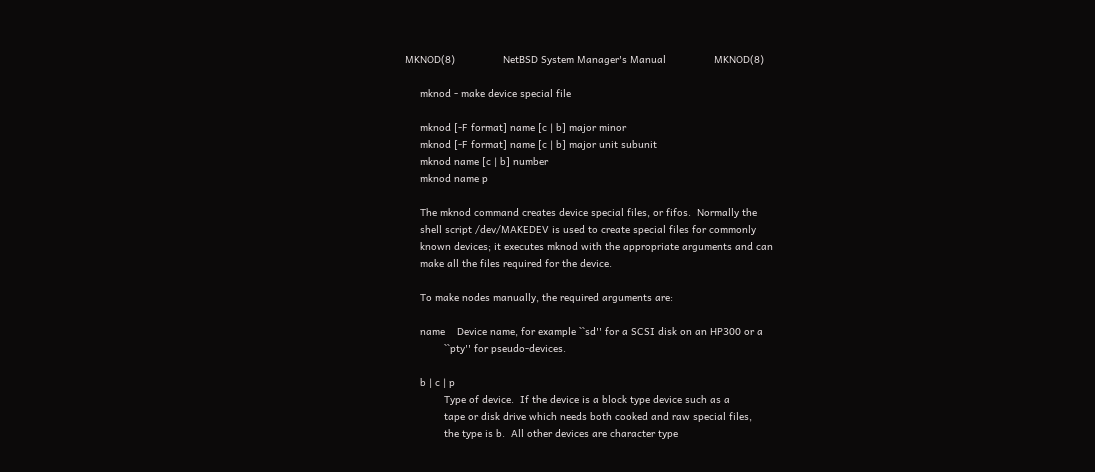MKNOD(8)                NetBSD System Manager's Manual                MKNOD(8)

     mknod - make device special file

     mknod [-F format] name [c | b] major minor
     mknod [-F format] name [c | b] major unit subunit
     mknod name [c | b] number
     mknod name p

     The mknod command creates device special files, or fifos.  Normally the
     shell script /dev/MAKEDEV is used to create special files for commonly
     known devices; it executes mknod with the appropriate arguments and can
     make all the files required for the device.

     To make nodes manually, the required arguments are:

     name    Device name, for example ``sd'' for a SCSI disk on an HP300 or a
             ``pty'' for pseudo-devices.

     b | c | p
             Type of device.  If the device is a block type device such as a
             tape or disk drive which needs both cooked and raw special files,
             the type is b.  All other devices are character type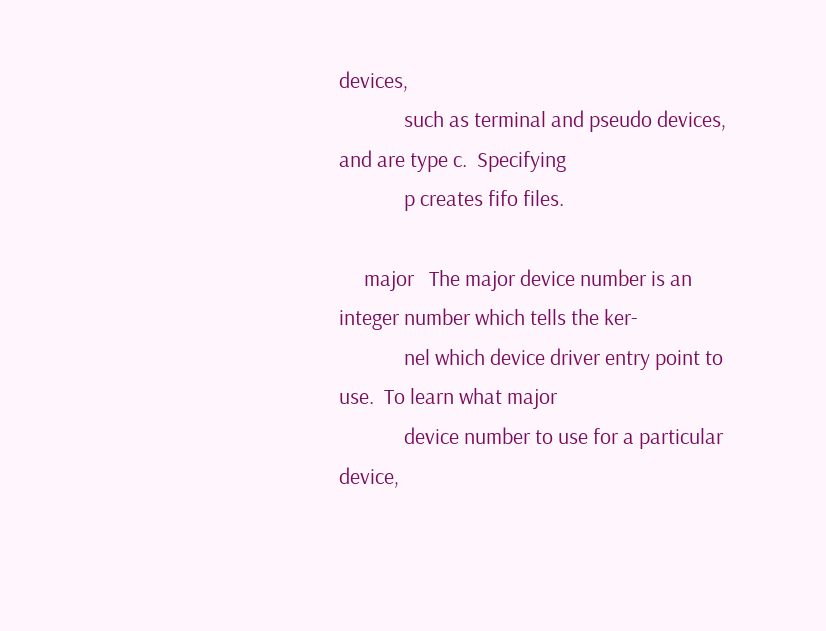devices,
             such as terminal and pseudo devices, and are type c.  Specifying
             p creates fifo files.

     major   The major device number is an integer number which tells the ker-
             nel which device driver entry point to use.  To learn what major
             device number to use for a particular device,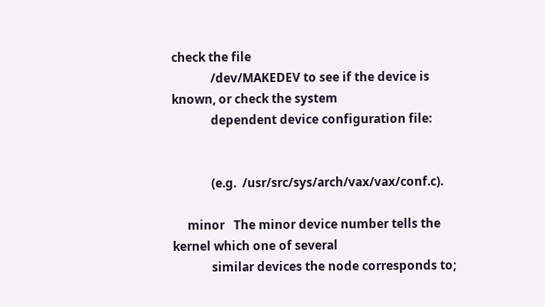check the file
             /dev/MAKEDEV to see if the device is known, or check the system
             dependent device configuration file:


             (e.g.  /usr/src/sys/arch/vax/vax/conf.c).

     minor   The minor device number tells the kernel which one of several
             similar devices the node corresponds to;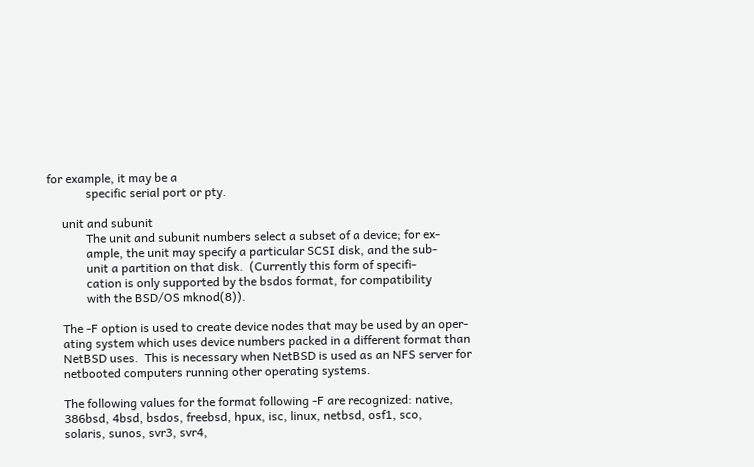for example, it may be a
             specific serial port or pty.

     unit and subunit
             The unit and subunit numbers select a subset of a device; for ex-
             ample, the unit may specify a particular SCSI disk, and the sub-
             unit a partition on that disk.  (Currently this form of specifi-
             cation is only supported by the bsdos format, for compatibility
             with the BSD/OS mknod(8)).

     The -F option is used to create device nodes that may be used by an oper-
     ating system which uses device numbers packed in a different format than
     NetBSD uses.  This is necessary when NetBSD is used as an NFS server for
     netbooted computers running other operating systems.

     The following values for the format following -F are recognized: native,
     386bsd, 4bsd, bsdos, freebsd, hpux, isc, linux, netbsd, osf1, sco,
     solaris, sunos, svr3, svr4,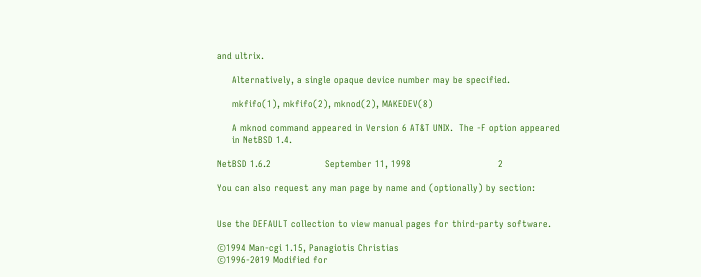and ultrix.

     Alternatively, a single opaque device number may be specified.

     mkfifo(1), mkfifo(2), mknod(2), MAKEDEV(8)

     A mknod command appeared in Version 6 AT&T UNIX.  The -F option appeared
     in NetBSD 1.4.

NetBSD 1.6.2                  September 11, 1998                             2

You can also request any man page by name and (optionally) by section:


Use the DEFAULT collection to view manual pages for third-party software.

©1994 Man-cgi 1.15, Panagiotis Christias
©1996-2019 Modified for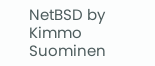NetBSD by Kimmo Suominen